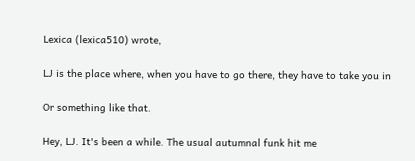Lexica (lexica510) wrote,

LJ is the place where, when you have to go there, they have to take you in

Or something like that.

Hey, LJ. It's been a while. The usual autumnal funk hit me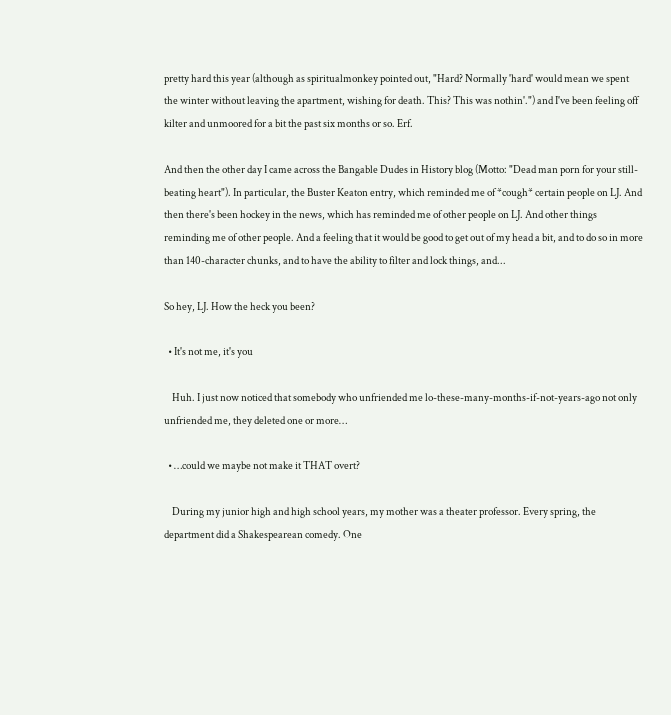pretty hard this year (although as spiritualmonkey pointed out, "Hard? Normally 'hard' would mean we spent the winter without leaving the apartment, wishing for death. This? This was nothin'.") and I've been feeling off kilter and unmoored for a bit the past six months or so. Erf.

And then the other day I came across the Bangable Dudes in History blog (Motto: "Dead man porn for your still-beating heart"). In particular, the Buster Keaton entry, which reminded me of *cough* certain people on LJ. And then there's been hockey in the news, which has reminded me of other people on LJ. And other things reminding me of other people. And a feeling that it would be good to get out of my head a bit, and to do so in more than 140-character chunks, and to have the ability to filter and lock things, and...

So hey, LJ. How the heck you been?

  • It's not me, it's you

    Huh. I just now noticed that somebody who unfriended me lo-these-many-months-if-not-years-ago not only unfriended me, they deleted one or more…

  • …could we maybe not make it THAT overt?

    During my junior high and high school years, my mother was a theater professor. Every spring, the department did a Shakespearean comedy. One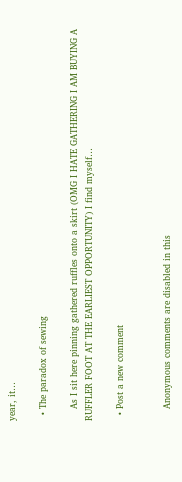year, it…

  • The paradox of sewing

    As I sit here pinning gathered ruffles onto a skirt (OMG I HATE GATHERING I AM BUYING A RUFFLER FOOT AT THE EARLIEST OPPORTUNITY) I find myself…

  • Post a new comment


    Anonymous comments are disabled in this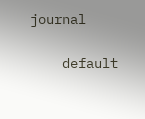journal

    default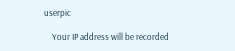userpic

    Your IP address will be recorded